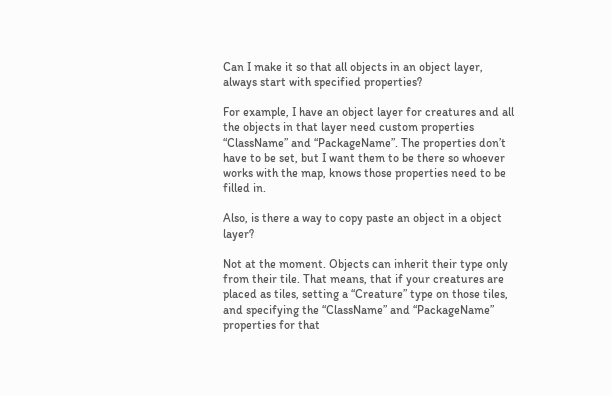Can I make it so that all objects in an object layer, always start with specified properties?

For example, I have an object layer for creatures and all the objects in that layer need custom properties “ClassName” and “PackageName”. The properties don’t have to be set, but I want them to be there so whoever works with the map, knows those properties need to be filled in.

Also, is there a way to copy paste an object in a object layer?

Not at the moment. Objects can inherit their type only from their tile. That means, that if your creatures are placed as tiles, setting a “Creature” type on those tiles, and specifying the “ClassName” and “PackageName” properties for that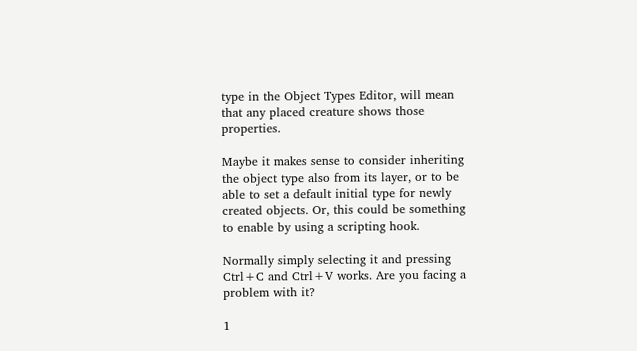type in the Object Types Editor, will mean that any placed creature shows those properties.

Maybe it makes sense to consider inheriting the object type also from its layer, or to be able to set a default initial type for newly created objects. Or, this could be something to enable by using a scripting hook.

Normally simply selecting it and pressing Ctrl+C and Ctrl+V works. Are you facing a problem with it?

1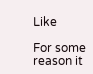Like

For some reason it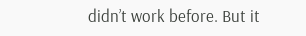didn’t work before. But it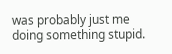was probably just me doing something stupid.